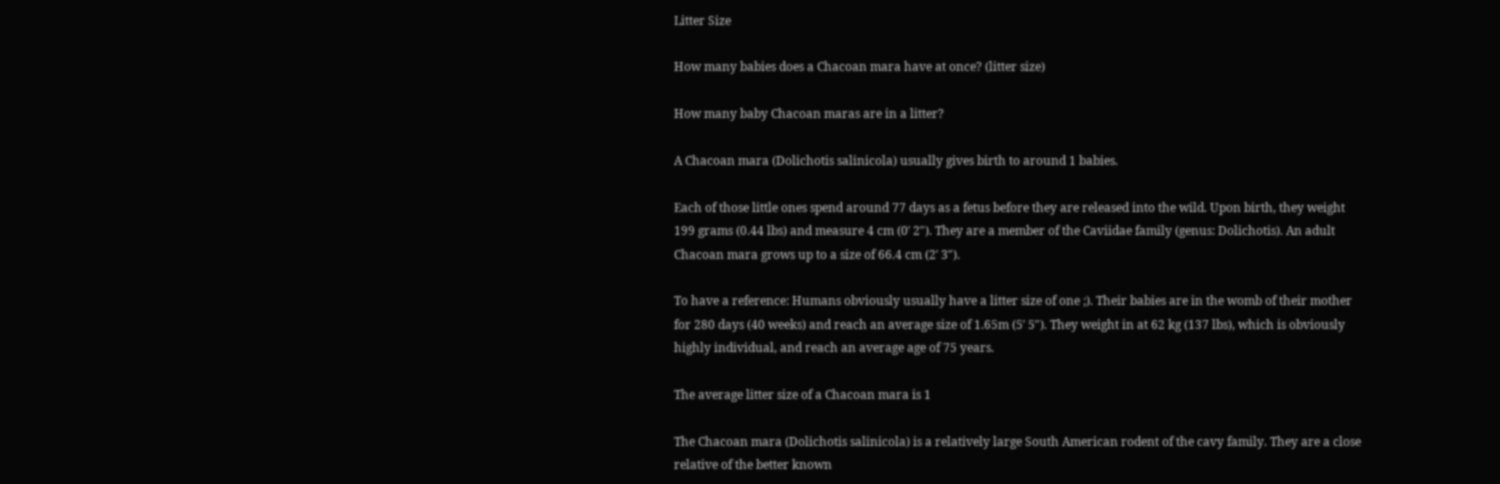Litter Size

How many babies does a Chacoan mara have at once? (litter size)

How many baby Chacoan maras are in a litter?

A Chacoan mara (Dolichotis salinicola) usually gives birth to around 1 babies.

Each of those little ones spend around 77 days as a fetus before they are released into the wild. Upon birth, they weight 199 grams (0.44 lbs) and measure 4 cm (0′ 2″). They are a member of the Caviidae family (genus: Dolichotis). An adult Chacoan mara grows up to a size of 66.4 cm (2′ 3″).

To have a reference: Humans obviously usually have a litter size of one ;). Their babies are in the womb of their mother for 280 days (40 weeks) and reach an average size of 1.65m (5′ 5″). They weight in at 62 kg (137 lbs), which is obviously highly individual, and reach an average age of 75 years.

The average litter size of a Chacoan mara is 1

The Chacoan mara (Dolichotis salinicola) is a relatively large South American rodent of the cavy family. They are a close relative of the better known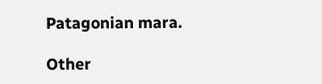Patagonian mara.

Other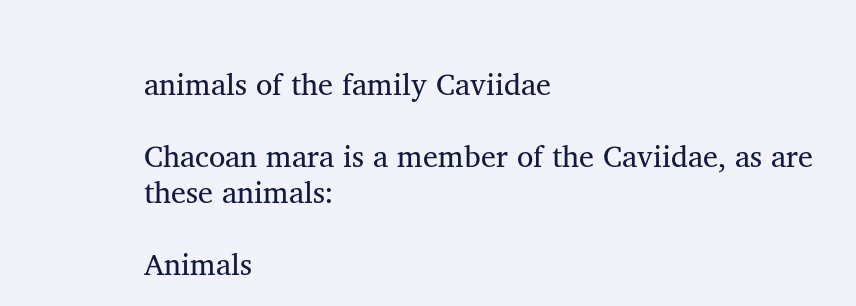animals of the family Caviidae

Chacoan mara is a member of the Caviidae, as are these animals:

Animals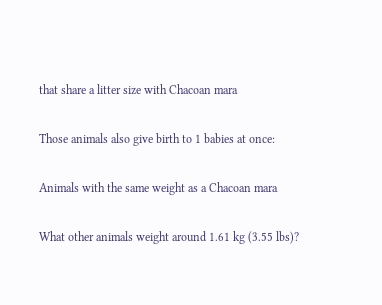that share a litter size with Chacoan mara

Those animals also give birth to 1 babies at once:

Animals with the same weight as a Chacoan mara

What other animals weight around 1.61 kg (3.55 lbs)?